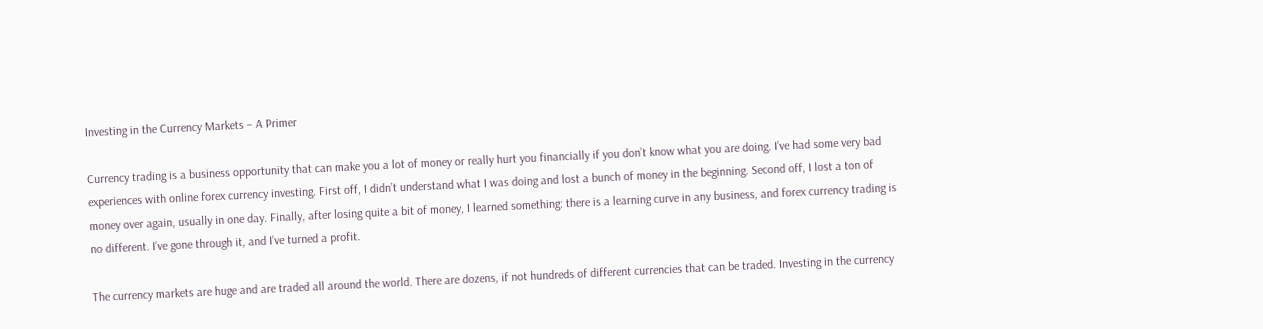Investing in the Currency Markets – A Primer

Currency trading is a business opportunity that can make you a lot of money or really hurt you financially if you don’t know what you are doing. I’ve had some very bad experiences with online forex currency investing. First off, I didn’t understand what I was doing and lost a bunch of money in the beginning. Second off, I lost a ton of money over again, usually in one day. Finally, after losing quite a bit of money, I learned something: there is a learning curve in any business, and forex currency trading is no different. I’ve gone through it, and I’ve turned a profit.

The currency markets are huge and are traded all around the world. There are dozens, if not hundreds of different currencies that can be traded. Investing in the currency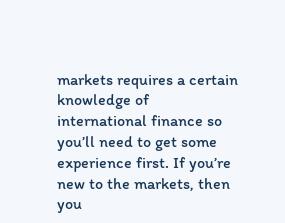markets requires a certain knowledge of international finance so you’ll need to get some experience first. If you’re new to the markets, then you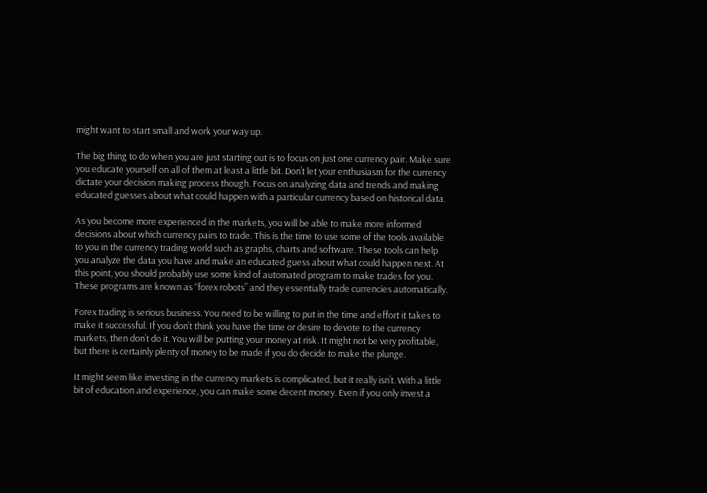might want to start small and work your way up.

The big thing to do when you are just starting out is to focus on just one currency pair. Make sure you educate yourself on all of them at least a little bit. Don’t let your enthusiasm for the currency dictate your decision making process though. Focus on analyzing data and trends and making educated guesses about what could happen with a particular currency based on historical data.

As you become more experienced in the markets, you will be able to make more informed decisions about which currency pairs to trade. This is the time to use some of the tools available to you in the currency trading world such as graphs, charts and software. These tools can help you analyze the data you have and make an educated guess about what could happen next. At this point, you should probably use some kind of automated program to make trades for you. These programs are known as “forex robots” and they essentially trade currencies automatically.

Forex trading is serious business. You need to be willing to put in the time and effort it takes to make it successful. If you don’t think you have the time or desire to devote to the currency markets, then don’t do it. You will be putting your money at risk. It might not be very profitable, but there is certainly plenty of money to be made if you do decide to make the plunge.

It might seem like investing in the currency markets is complicated, but it really isn’t. With a little bit of education and experience, you can make some decent money. Even if you only invest a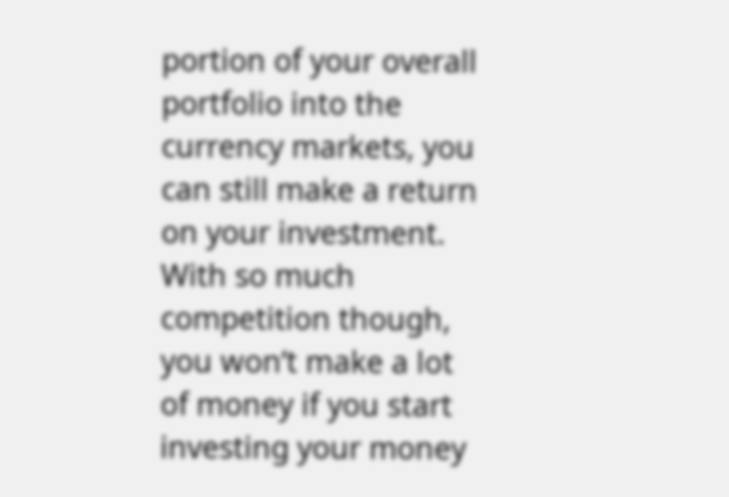portion of your overall portfolio into the currency markets, you can still make a return on your investment. With so much competition though, you won’t make a lot of money if you start investing your money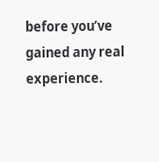before you’ve gained any real experience.